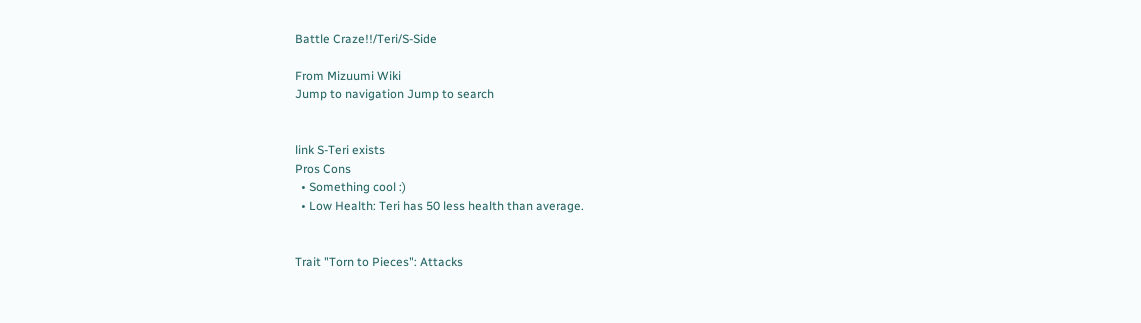Battle Craze!!/Teri/S-Side

From Mizuumi Wiki
Jump to navigation Jump to search


link S-Teri exists
Pros Cons
  • Something cool :)
  • Low Health: Teri has 50 less health than average.


Trait "Torn to Pieces": Attacks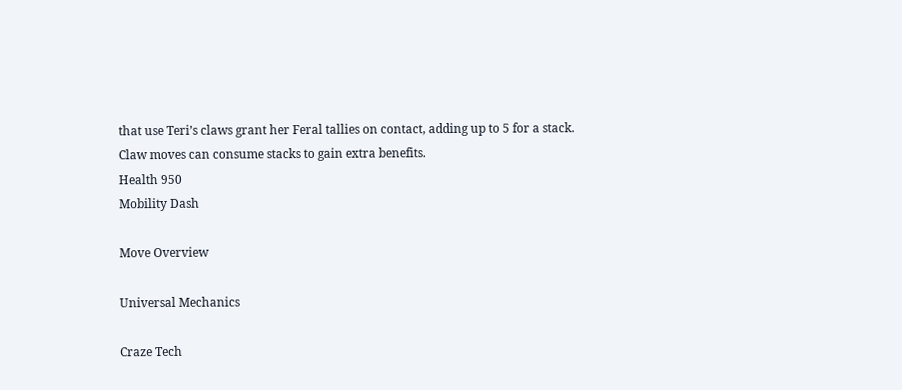that use Teri’s claws grant her Feral tallies on contact, adding up to 5 for a stack. Claw moves can consume stacks to gain extra benefits.
Health 950
Mobility Dash

Move Overview

Universal Mechanics

Craze Tech